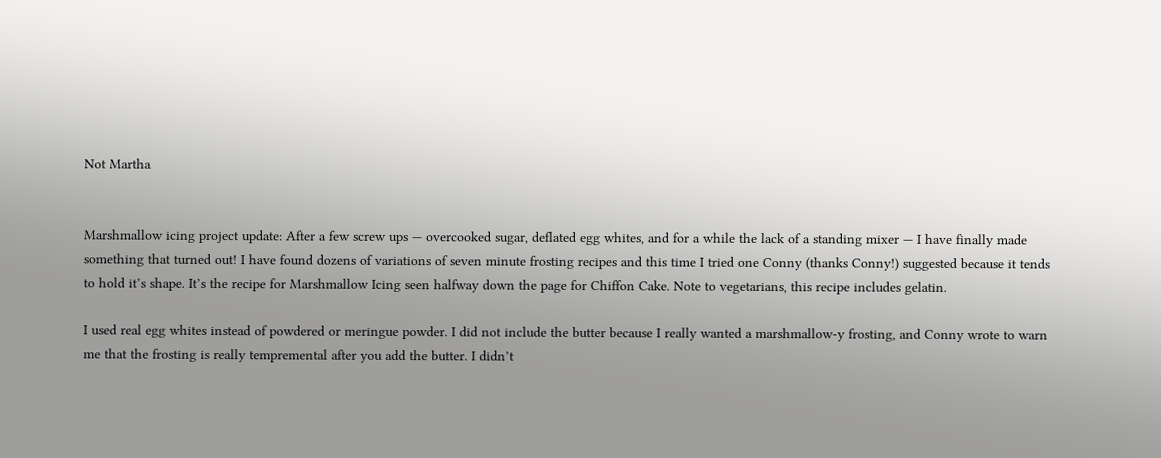Not Martha


Marshmallow icing project update: After a few screw ups — overcooked sugar, deflated egg whites, and for a while the lack of a standing mixer — I have finally made something that turned out! I have found dozens of variations of seven minute frosting recipes and this time I tried one Conny (thanks Conny!) suggested because it tends to hold it’s shape. It’s the recipe for Marshmallow Icing seen halfway down the page for Chiffon Cake. Note to vegetarians, this recipe includes gelatin.

I used real egg whites instead of powdered or meringue powder. I did not include the butter because I really wanted a marshmallow-y frosting, and Conny wrote to warn me that the frosting is really tempremental after you add the butter. I didn’t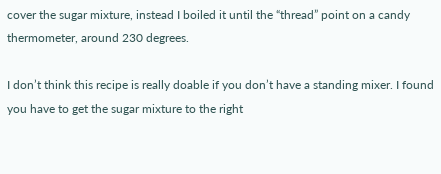cover the sugar mixture, instead I boiled it until the “thread” point on a candy thermometer, around 230 degrees.

I don’t think this recipe is really doable if you don’t have a standing mixer. I found you have to get the sugar mixture to the right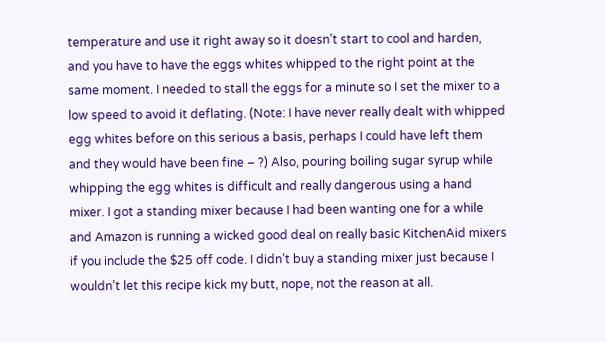temperature and use it right away so it doesn’t start to cool and harden, and you have to have the eggs whites whipped to the right point at the same moment. I needed to stall the eggs for a minute so I set the mixer to a low speed to avoid it deflating. (Note: I have never really dealt with whipped egg whites before on this serious a basis, perhaps I could have left them and they would have been fine – ?) Also, pouring boiling sugar syrup while whipping the egg whites is difficult and really dangerous using a hand mixer. I got a standing mixer because I had been wanting one for a while and Amazon is running a wicked good deal on really basic KitchenAid mixers if you include the $25 off code. I didn’t buy a standing mixer just because I wouldn’t let this recipe kick my butt, nope, not the reason at all.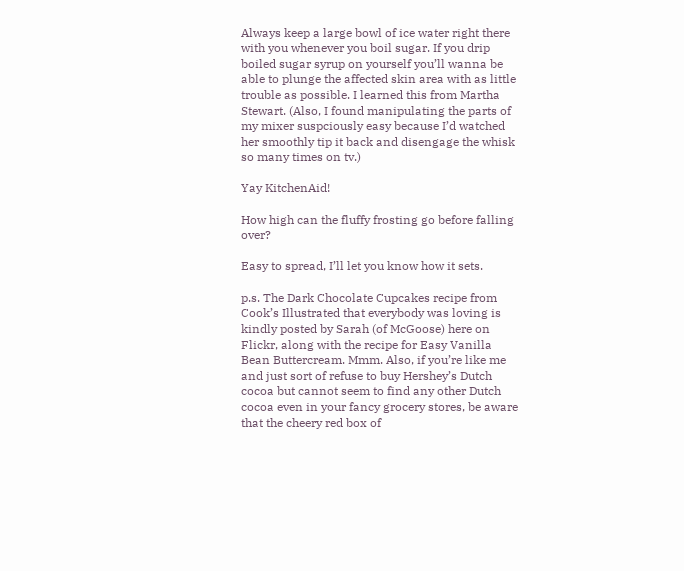Always keep a large bowl of ice water right there with you whenever you boil sugar. If you drip boiled sugar syrup on yourself you’ll wanna be able to plunge the affected skin area with as little trouble as possible. I learned this from Martha Stewart. (Also, I found manipulating the parts of my mixer suspciously easy because I’d watched her smoothly tip it back and disengage the whisk so many times on tv.)

Yay KitchenAid!

How high can the fluffy frosting go before falling over?

Easy to spread, I’ll let you know how it sets.

p.s. The Dark Chocolate Cupcakes recipe from Cook’s Illustrated that everybody was loving is kindly posted by Sarah (of McGoose) here on Flickr, along with the recipe for Easy Vanilla Bean Buttercream. Mmm. Also, if you’re like me and just sort of refuse to buy Hershey’s Dutch cocoa but cannot seem to find any other Dutch cocoa even in your fancy grocery stores, be aware that the cheery red box of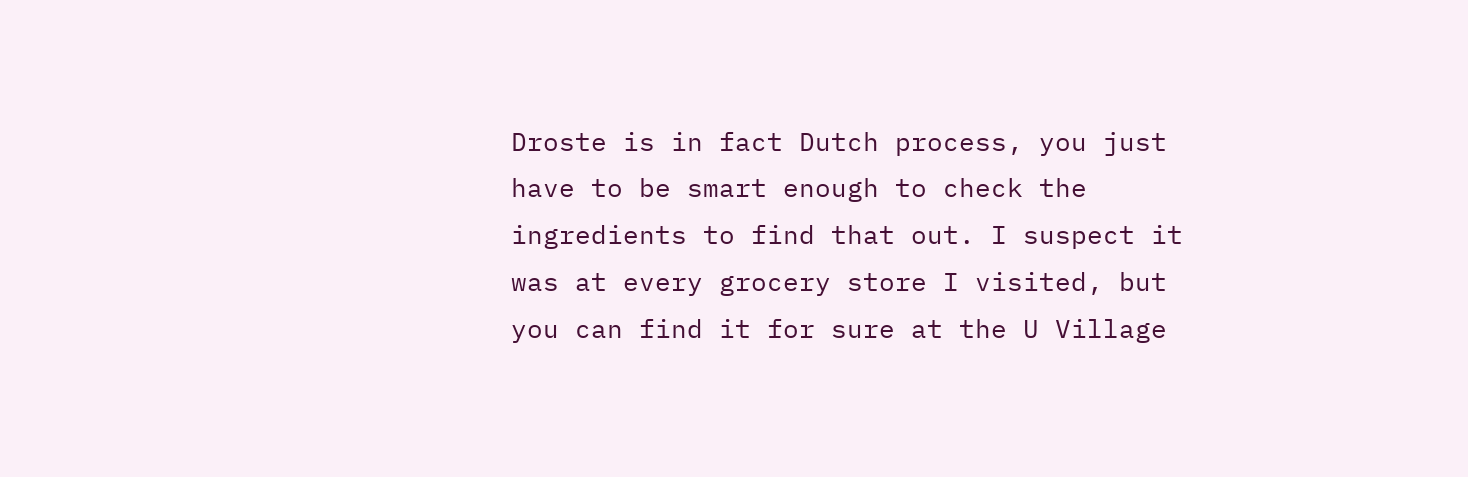Droste is in fact Dutch process, you just have to be smart enough to check the ingredients to find that out. I suspect it was at every grocery store I visited, but you can find it for sure at the U Village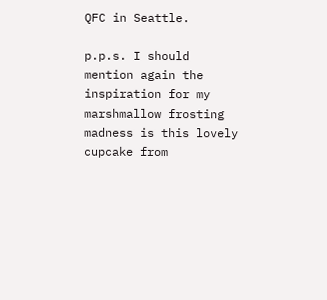QFC in Seattle.

p.p.s. I should mention again the inspiration for my marshmallow frosting madness is this lovely cupcake from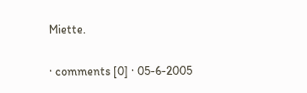Miette.

· comments [0] · 05-6-2005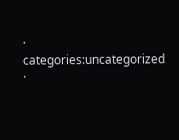· categories:uncategorized ·